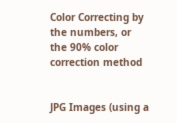Color Correcting by the numbers, or the 90% color correction method


JPG Images (using a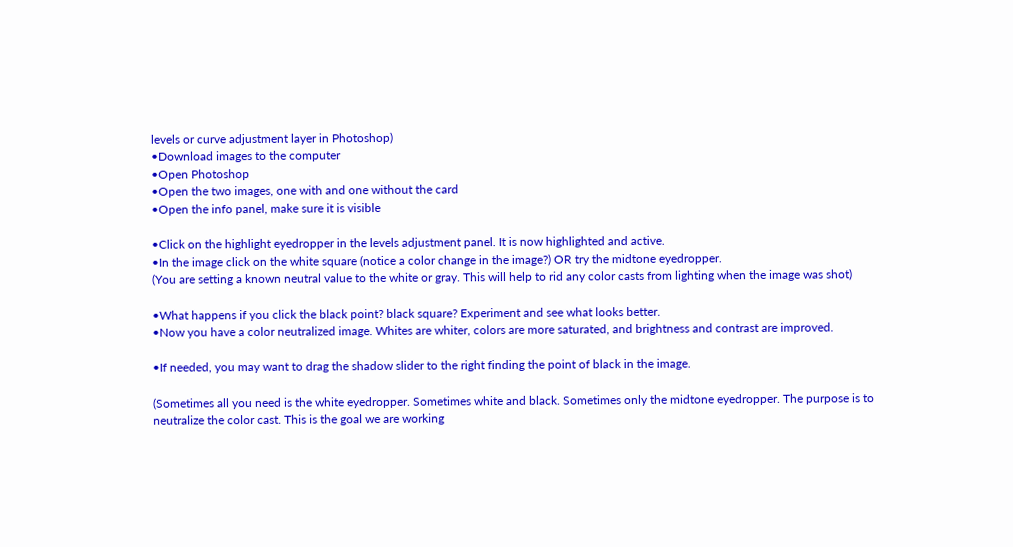levels or curve adjustment layer in Photoshop)
•Download images to the computer
•Open Photoshop
•Open the two images, one with and one without the card
•Open the info panel, make sure it is visible

•Click on the highlight eyedropper in the levels adjustment panel. It is now highlighted and active.
•In the image click on the white square (notice a color change in the image?) OR try the midtone eyedropper.
(You are setting a known neutral value to the white or gray. This will help to rid any color casts from lighting when the image was shot)

•What happens if you click the black point? black square? Experiment and see what looks better.
•Now you have a color neutralized image. Whites are whiter, colors are more saturated, and brightness and contrast are improved.

•If needed, you may want to drag the shadow slider to the right finding the point of black in the image.

(Sometimes all you need is the white eyedropper. Sometimes white and black. Sometimes only the midtone eyedropper. The purpose is to neutralize the color cast. This is the goal we are working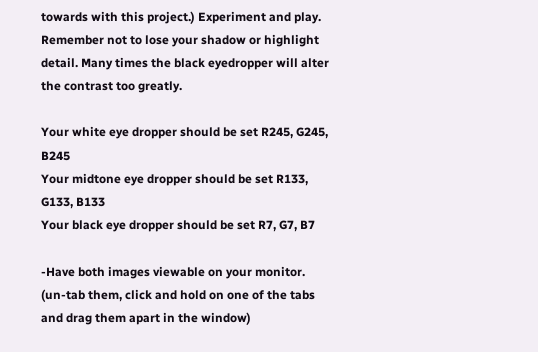towards with this project.) Experiment and play. Remember not to lose your shadow or highlight detail. Many times the black eyedropper will alter the contrast too greatly.

Your white eye dropper should be set R245, G245, B245
Your midtone eye dropper should be set R133, G133, B133
Your black eye dropper should be set R7, G7, B7

-Have both images viewable on your monitor. (un-tab them, click and hold on one of the tabs and drag them apart in the window)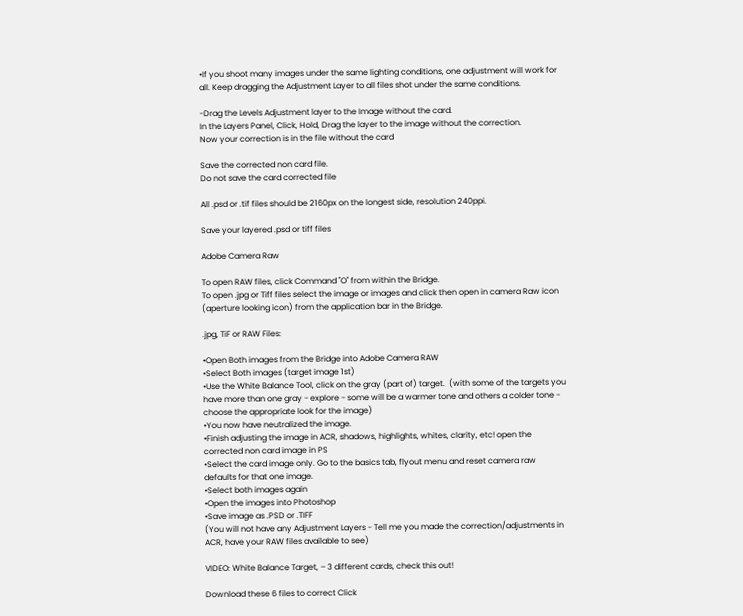•If you shoot many images under the same lighting conditions, one adjustment will work for all. Keep dragging the Adjustment Layer to all files shot under the same conditions.

-Drag the Levels Adjustment layer to the Image without the card.
In the Layers Panel, Click, Hold, Drag the layer to the image without the correction.
Now your correction is in the file without the card

Save the corrected non card file.
Do not save the card corrected file

All .psd or .tif files should be 2160px on the longest side, resolution 240ppi.

Save your layered .psd or tiff files

Adobe Camera Raw

To open RAW files, click Command "O" from within the Bridge.
To open .jpg or Tiff files select the image or images and click then open in camera Raw icon (aperture looking icon) from the application bar in the Bridge.

.jpg, TiF or RAW Files:

•Open Both images from the Bridge into Adobe Camera RAW
•Select Both images (target image 1st)
•Use the White Balance Tool, click on the gray (part of) target.  (with some of the targets you have more than one gray - explore - some will be a warmer tone and others a colder tone - choose the appropriate look for the image)
•You now have neutralized the image.
•Finish adjusting the image in ACR, shadows, highlights, whites, clarity, etc! open the corrected non card image in PS
•Select the card image only. Go to the basics tab, flyout menu and reset camera raw defaults for that one image.
•Select both images again
•Open the images into Photoshop
•Save image as .PSD or .TIFF
(You will not have any Adjustment Layers - Tell me you made the correction/adjustments in ACR, have your RAW files available to see)

VIDEO: White Balance Target, – 3 different cards, check this out!

Download these 6 files to correct Click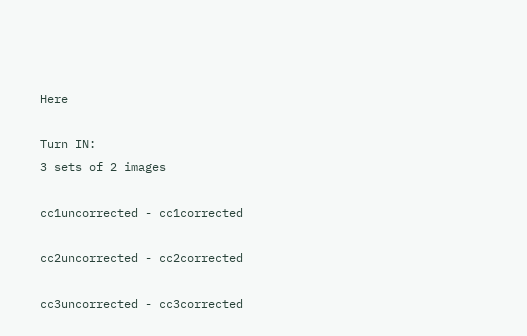Here

Turn IN:
3 sets of 2 images

cc1uncorrected - cc1corrected

cc2uncorrected - cc2corrected

cc3uncorrected - cc3corrected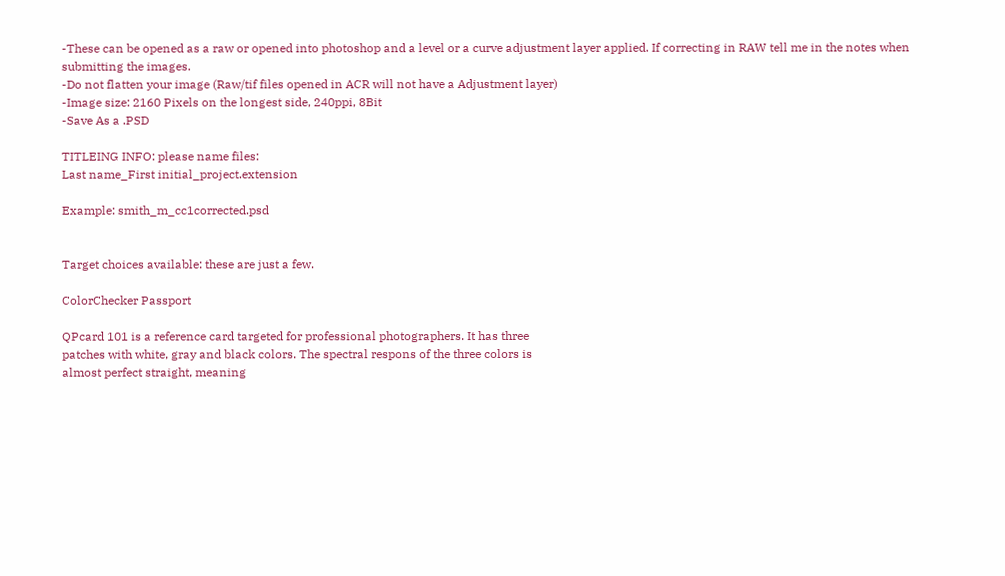-These can be opened as a raw or opened into photoshop and a level or a curve adjustment layer applied. If correcting in RAW tell me in the notes when submitting the images.
-Do not flatten your image (Raw/tif files opened in ACR will not have a Adjustment layer)
-Image size: 2160 Pixels on the longest side, 240ppi, 8Bit
-Save As a .PSD

TITLEING INFO: please name files:
Last name_First initial_project.extension

Example: smith_m_cc1corrected.psd


Target choices available: these are just a few.

ColorChecker Passport

QPcard 101 is a reference card targeted for professional photographers. It has three
patches with white, gray and black colors. The spectral respons of the three colors is
almost perfect straight, meaning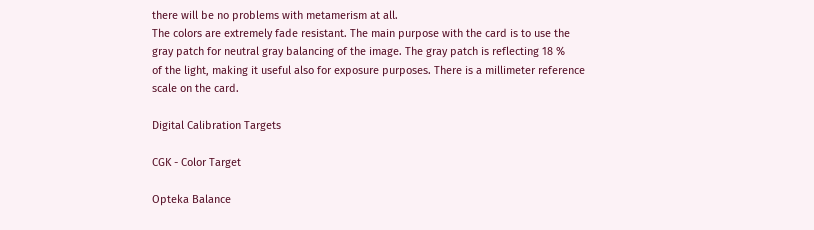there will be no problems with metamerism at all.
The colors are extremely fade resistant. The main purpose with the card is to use the
gray patch for neutral gray balancing of the image. The gray patch is reflecting 18 %
of the light, making it useful also for exposure purposes. There is a millimeter reference
scale on the card.

Digital Calibration Targets

CGK - Color Target

Opteka Balance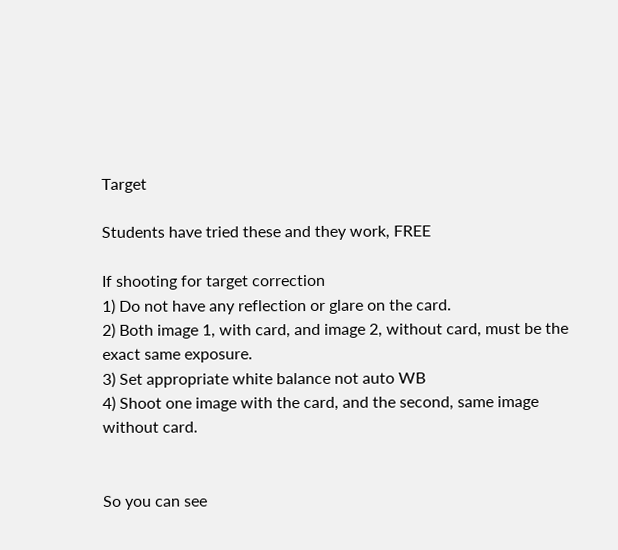Target

Students have tried these and they work, FREE

If shooting for target correction
1) Do not have any reflection or glare on the card.
2) Both image 1, with card, and image 2, without card, must be the exact same exposure.
3) Set appropriate white balance not auto WB
4) Shoot one image with the card, and the second, same image without card.


So you can see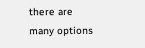there are many options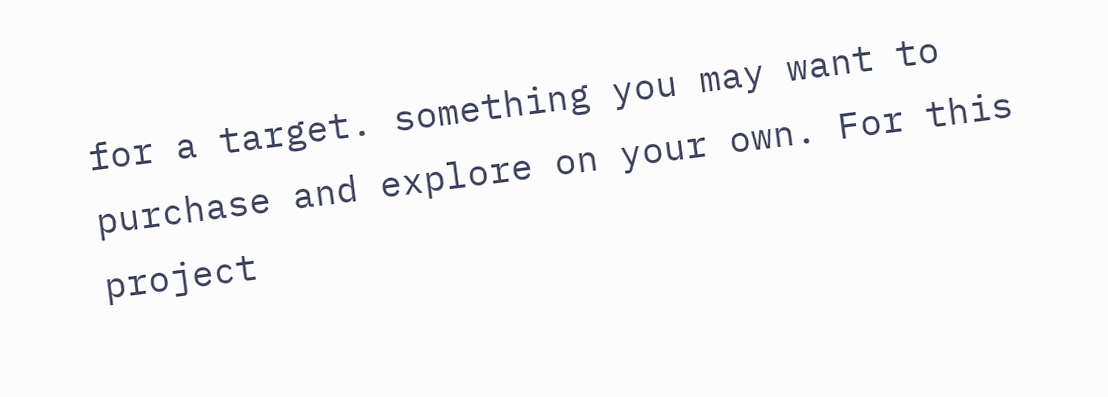for a target. something you may want to purchase and explore on your own. For this project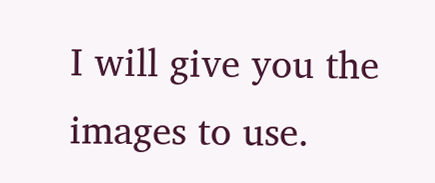I will give you the images to use.